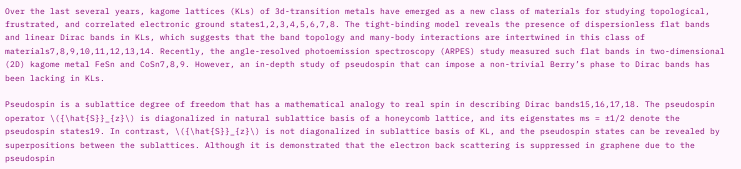Over the last several years, kagome lattices (KLs) of 3d-transition metals have emerged as a new class of materials for studying topological, frustrated, and correlated electronic ground states1,2,3,4,5,6,7,8. The tight-binding model reveals the presence of dispersionless flat bands and linear Dirac bands in KLs, which suggests that the band topology and many-body interactions are intertwined in this class of materials7,8,9,10,11,12,13,14. Recently, the angle-resolved photoemission spectroscopy (ARPES) study measured such flat bands in two-dimensional (2D) kagome metal FeSn and CoSn7,8,9. However, an in-depth study of pseudospin that can impose a non-trivial Berry’s phase to Dirac bands has been lacking in KLs.

Pseudospin is a sublattice degree of freedom that has a mathematical analogy to real spin in describing Dirac bands15,16,17,18. The pseudospin operator \({\hat{S}}_{z}\) is diagonalized in natural sublattice basis of a honeycomb lattice, and its eigenstates ms = ±1/2 denote the pseudospin states19. In contrast, \({\hat{S}}_{z}\) is not diagonalized in sublattice basis of KL, and the pseudospin states can be revealed by superpositions between the sublattices. Although it is demonstrated that the electron back scattering is suppressed in graphene due to the pseudospin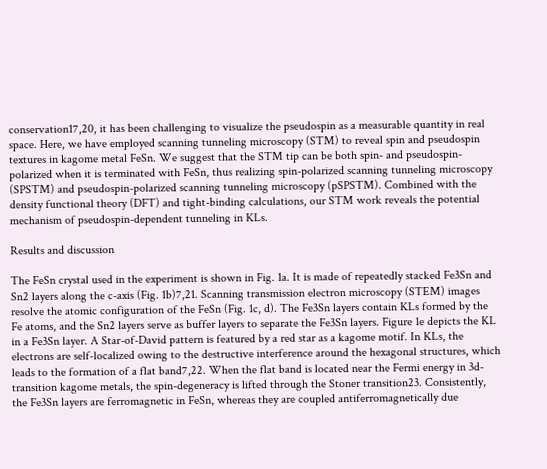conservation17,20, it has been challenging to visualize the pseudospin as a measurable quantity in real space. Here, we have employed scanning tunneling microscopy (STM) to reveal spin and pseudospin textures in kagome metal FeSn. We suggest that the STM tip can be both spin- and pseudospin-polarized when it is terminated with FeSn, thus realizing spin-polarized scanning tunneling microscopy (SPSTM) and pseudospin-polarized scanning tunneling microscopy (pSPSTM). Combined with the density functional theory (DFT) and tight-binding calculations, our STM work reveals the potential mechanism of pseudospin-dependent tunneling in KLs.

Results and discussion

The FeSn crystal used in the experiment is shown in Fig. 1a. It is made of repeatedly stacked Fe3Sn and Sn2 layers along the c-axis (Fig. 1b)7,21. Scanning transmission electron microscopy (STEM) images resolve the atomic configuration of the FeSn (Fig. 1c, d). The Fe3Sn layers contain KLs formed by the Fe atoms, and the Sn2 layers serve as buffer layers to separate the Fe3Sn layers. Figure 1e depicts the KL in a Fe3Sn layer. A Star-of-David pattern is featured by a red star as a kagome motif. In KLs, the electrons are self-localized owing to the destructive interference around the hexagonal structures, which leads to the formation of a flat band7,22. When the flat band is located near the Fermi energy in 3d-transition kagome metals, the spin-degeneracy is lifted through the Stoner transition23. Consistently, the Fe3Sn layers are ferromagnetic in FeSn, whereas they are coupled antiferromagnetically due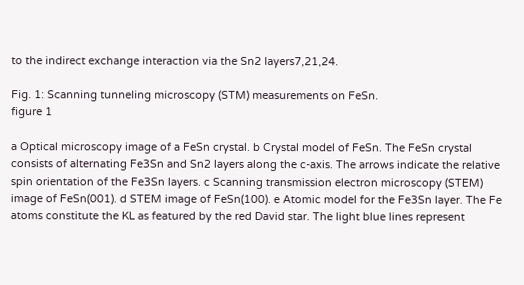to the indirect exchange interaction via the Sn2 layers7,21,24.

Fig. 1: Scanning tunneling microscopy (STM) measurements on FeSn.
figure 1

a Optical microscopy image of a FeSn crystal. b Crystal model of FeSn. The FeSn crystal consists of alternating Fe3Sn and Sn2 layers along the c-axis. The arrows indicate the relative spin orientation of the Fe3Sn layers. c Scanning transmission electron microscopy (STEM) image of FeSn(001). d STEM image of FeSn(100). e Atomic model for the Fe3Sn layer. The Fe atoms constitute the KL as featured by the red David star. The light blue lines represent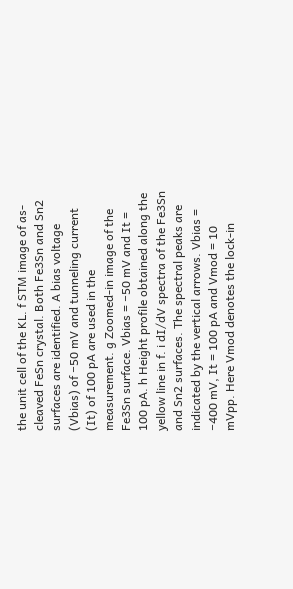the unit cell of the KL. f STM image of as-cleaved FeSn crystal. Both Fe3Sn and Sn2 surfaces are identified. A bias voltage (Vbias) of −50 mV and tunneling current (It) of 100 pA are used in the measurement. g Zoomed-in image of the Fe3Sn surface. Vbias = −50 mV and It = 100 pA. h Height profile obtained along the yellow line in f. i dI/dV spectra of the Fe3Sn and Sn2 surfaces. The spectral peaks are indicated by the vertical arrows. Vbias = −400 mV, It = 100 pA and Vmod = 10 mVpp. Here Vmod denotes the lock-in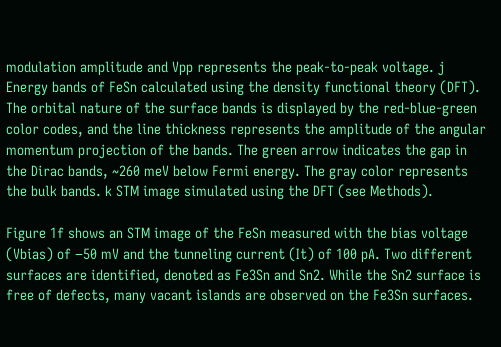modulation amplitude and Vpp represents the peak-to-peak voltage. j Energy bands of FeSn calculated using the density functional theory (DFT). The orbital nature of the surface bands is displayed by the red-blue-green color codes, and the line thickness represents the amplitude of the angular momentum projection of the bands. The green arrow indicates the gap in the Dirac bands, ~260 meV below Fermi energy. The gray color represents the bulk bands. k STM image simulated using the DFT (see Methods).

Figure 1f shows an STM image of the FeSn measured with the bias voltage (Vbias) of −50 mV and the tunneling current (It) of 100 pA. Two different surfaces are identified, denoted as Fe3Sn and Sn2. While the Sn2 surface is free of defects, many vacant islands are observed on the Fe3Sn surfaces.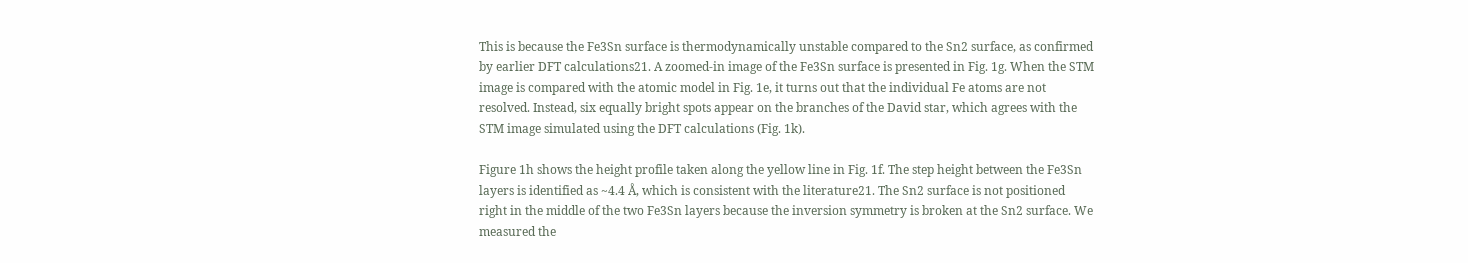This is because the Fe3Sn surface is thermodynamically unstable compared to the Sn2 surface, as confirmed by earlier DFT calculations21. A zoomed-in image of the Fe3Sn surface is presented in Fig. 1g. When the STM image is compared with the atomic model in Fig. 1e, it turns out that the individual Fe atoms are not resolved. Instead, six equally bright spots appear on the branches of the David star, which agrees with the STM image simulated using the DFT calculations (Fig. 1k).

Figure 1h shows the height profile taken along the yellow line in Fig. 1f. The step height between the Fe3Sn layers is identified as ~4.4 Å, which is consistent with the literature21. The Sn2 surface is not positioned right in the middle of the two Fe3Sn layers because the inversion symmetry is broken at the Sn2 surface. We measured the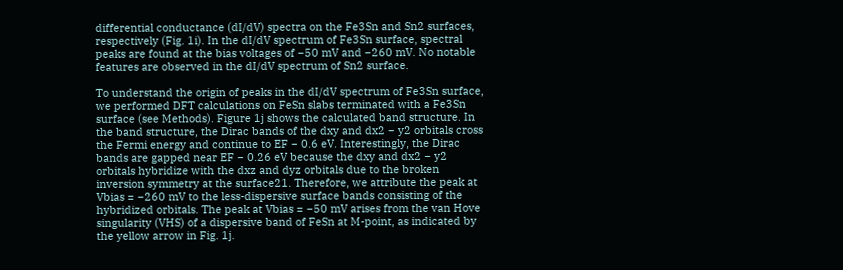differential conductance (dI/dV) spectra on the Fe3Sn and Sn2 surfaces, respectively (Fig. 1i). In the dI/dV spectrum of Fe3Sn surface, spectral peaks are found at the bias voltages of −50 mV and −260 mV. No notable features are observed in the dI/dV spectrum of Sn2 surface.

To understand the origin of peaks in the dI/dV spectrum of Fe3Sn surface, we performed DFT calculations on FeSn slabs terminated with a Fe3Sn surface (see Methods). Figure 1j shows the calculated band structure. In the band structure, the Dirac bands of the dxy and dx2 − y2 orbitals cross the Fermi energy and continue to EF − 0.6 eV. Interestingly, the Dirac bands are gapped near EF − 0.26 eV because the dxy and dx2 − y2 orbitals hybridize with the dxz and dyz orbitals due to the broken inversion symmetry at the surface21. Therefore, we attribute the peak at Vbias = −260 mV to the less-dispersive surface bands consisting of the hybridized orbitals. The peak at Vbias = −50 mV arises from the van Hove singularity (VHS) of a dispersive band of FeSn at M-point, as indicated by the yellow arrow in Fig. 1j.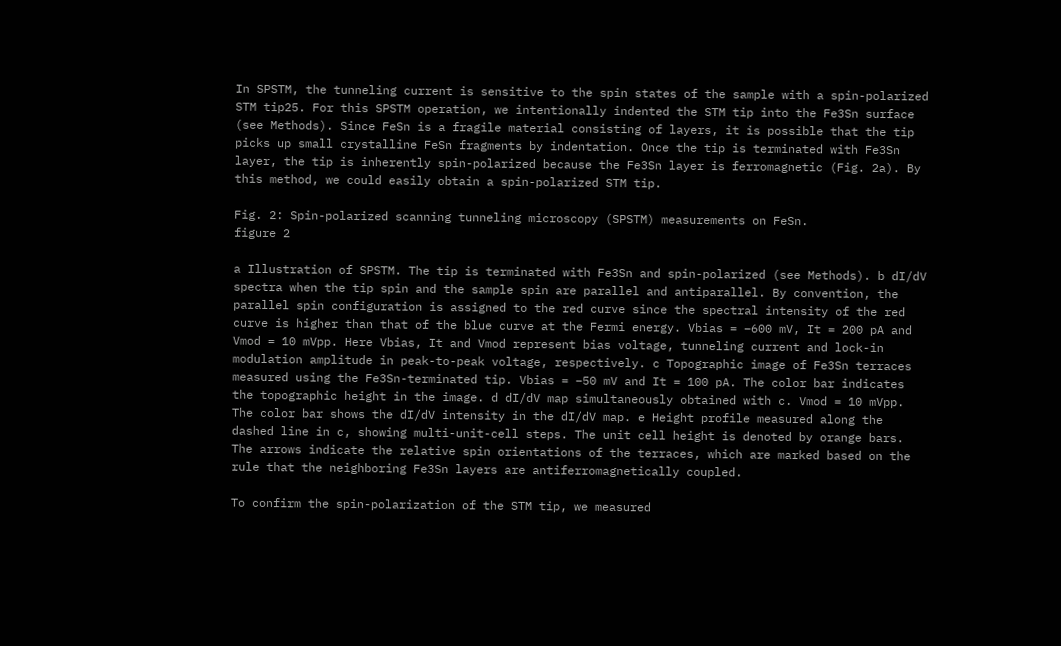In SPSTM, the tunneling current is sensitive to the spin states of the sample with a spin-polarized STM tip25. For this SPSTM operation, we intentionally indented the STM tip into the Fe3Sn surface (see Methods). Since FeSn is a fragile material consisting of layers, it is possible that the tip picks up small crystalline FeSn fragments by indentation. Once the tip is terminated with Fe3Sn layer, the tip is inherently spin-polarized because the Fe3Sn layer is ferromagnetic (Fig. 2a). By this method, we could easily obtain a spin-polarized STM tip.

Fig. 2: Spin-polarized scanning tunneling microscopy (SPSTM) measurements on FeSn.
figure 2

a Illustration of SPSTM. The tip is terminated with Fe3Sn and spin-polarized (see Methods). b dI/dV spectra when the tip spin and the sample spin are parallel and antiparallel. By convention, the parallel spin configuration is assigned to the red curve since the spectral intensity of the red curve is higher than that of the blue curve at the Fermi energy. Vbias = −600 mV, It = 200 pA and Vmod = 10 mVpp. Here Vbias, It and Vmod represent bias voltage, tunneling current and lock-in modulation amplitude in peak-to-peak voltage, respectively. c Topographic image of Fe3Sn terraces measured using the Fe3Sn-terminated tip. Vbias = −50 mV and It = 100 pA. The color bar indicates the topographic height in the image. d dI/dV map simultaneously obtained with c. Vmod = 10 mVpp. The color bar shows the dI/dV intensity in the dI/dV map. e Height profile measured along the dashed line in c, showing multi-unit-cell steps. The unit cell height is denoted by orange bars. The arrows indicate the relative spin orientations of the terraces, which are marked based on the rule that the neighboring Fe3Sn layers are antiferromagnetically coupled.

To confirm the spin-polarization of the STM tip, we measured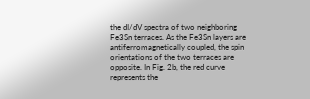the dI/dV spectra of two neighboring Fe3Sn terraces. As the Fe3Sn layers are antiferromagnetically coupled, the spin orientations of the two terraces are opposite. In Fig. 2b, the red curve represents the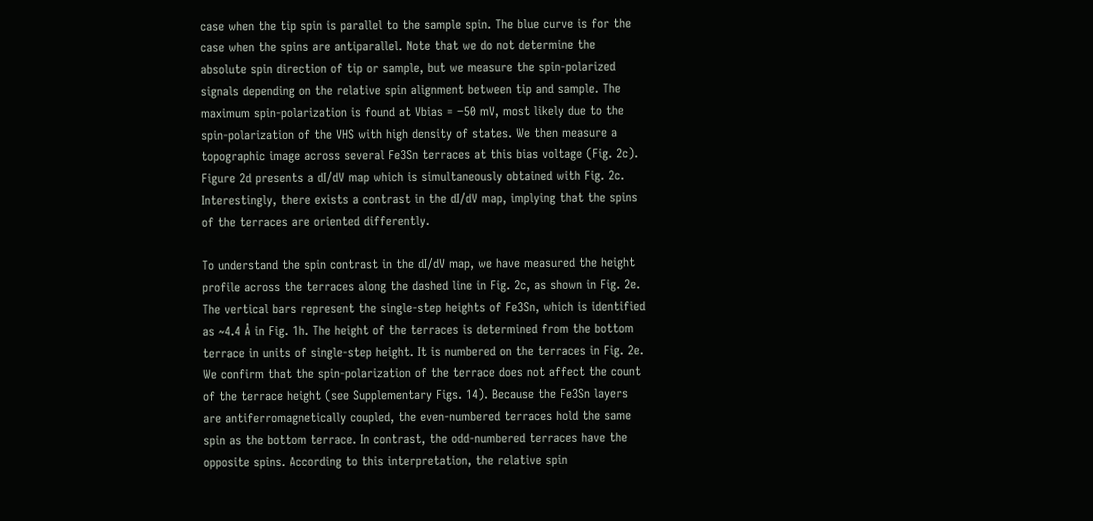case when the tip spin is parallel to the sample spin. The blue curve is for the case when the spins are antiparallel. Note that we do not determine the absolute spin direction of tip or sample, but we measure the spin-polarized signals depending on the relative spin alignment between tip and sample. The maximum spin-polarization is found at Vbias = −50 mV, most likely due to the spin-polarization of the VHS with high density of states. We then measure a topographic image across several Fe3Sn terraces at this bias voltage (Fig. 2c). Figure 2d presents a dI/dV map which is simultaneously obtained with Fig. 2c. Interestingly, there exists a contrast in the dI/dV map, implying that the spins of the terraces are oriented differently.

To understand the spin contrast in the dI/dV map, we have measured the height profile across the terraces along the dashed line in Fig. 2c, as shown in Fig. 2e. The vertical bars represent the single-step heights of Fe3Sn, which is identified as ~4.4 Å in Fig. 1h. The height of the terraces is determined from the bottom terrace in units of single-step height. It is numbered on the terraces in Fig. 2e. We confirm that the spin-polarization of the terrace does not affect the count of the terrace height (see Supplementary Figs. 14). Because the Fe3Sn layers are antiferromagnetically coupled, the even-numbered terraces hold the same spin as the bottom terrace. In contrast, the odd-numbered terraces have the opposite spins. According to this interpretation, the relative spin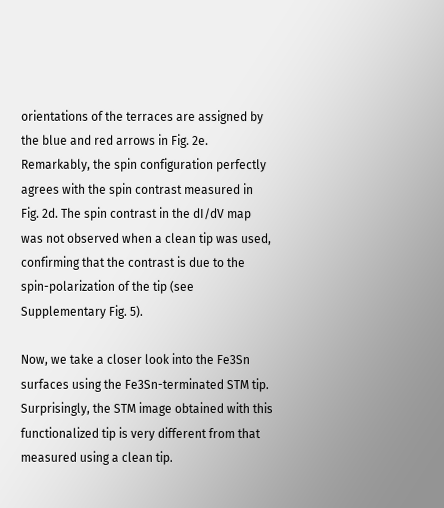orientations of the terraces are assigned by the blue and red arrows in Fig. 2e. Remarkably, the spin configuration perfectly agrees with the spin contrast measured in Fig. 2d. The spin contrast in the dI/dV map was not observed when a clean tip was used, confirming that the contrast is due to the spin-polarization of the tip (see Supplementary Fig. 5).

Now, we take a closer look into the Fe3Sn surfaces using the Fe3Sn-terminated STM tip. Surprisingly, the STM image obtained with this functionalized tip is very different from that measured using a clean tip.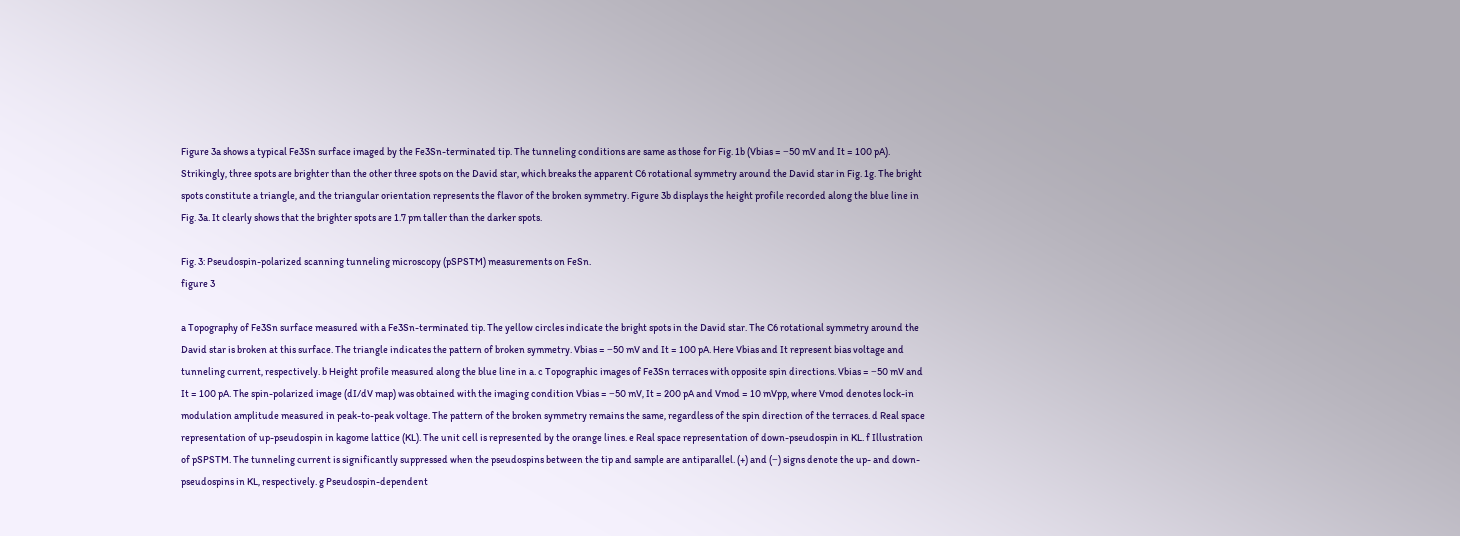Figure 3a shows a typical Fe3Sn surface imaged by the Fe3Sn-terminated tip. The tunneling conditions are same as those for Fig. 1b (Vbias = −50 mV and It = 100 pA). Strikingly, three spots are brighter than the other three spots on the David star, which breaks the apparent C6 rotational symmetry around the David star in Fig. 1g. The bright spots constitute a triangle, and the triangular orientation represents the flavor of the broken symmetry. Figure 3b displays the height profile recorded along the blue line in Fig. 3a. It clearly shows that the brighter spots are 1.7 pm taller than the darker spots.

Fig. 3: Pseudospin-polarized scanning tunneling microscopy (pSPSTM) measurements on FeSn.
figure 3

a Topography of Fe3Sn surface measured with a Fe3Sn-terminated tip. The yellow circles indicate the bright spots in the David star. The C6 rotational symmetry around the David star is broken at this surface. The triangle indicates the pattern of broken symmetry. Vbias = −50 mV and It = 100 pA. Here Vbias and It represent bias voltage and tunneling current, respectively. b Height profile measured along the blue line in a. c Topographic images of Fe3Sn terraces with opposite spin directions. Vbias = −50 mV and It = 100 pA. The spin-polarized image (dI/dV map) was obtained with the imaging condition Vbias = −50 mV, It = 200 pA and Vmod = 10 mVpp, where Vmod denotes lock-in modulation amplitude measured in peak-to-peak voltage. The pattern of the broken symmetry remains the same, regardless of the spin direction of the terraces. d Real space representation of up-pseudospin in kagome lattice (KL). The unit cell is represented by the orange lines. e Real space representation of down-pseudospin in KL. f Illustration of pSPSTM. The tunneling current is significantly suppressed when the pseudospins between the tip and sample are antiparallel. (+) and (−) signs denote the up- and down-pseudospins in KL, respectively. g Pseudospin-dependent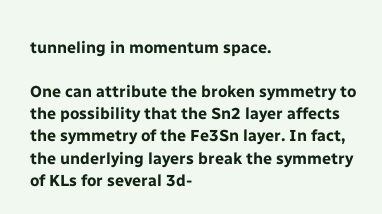tunneling in momentum space.

One can attribute the broken symmetry to the possibility that the Sn2 layer affects the symmetry of the Fe3Sn layer. In fact, the underlying layers break the symmetry of KLs for several 3d-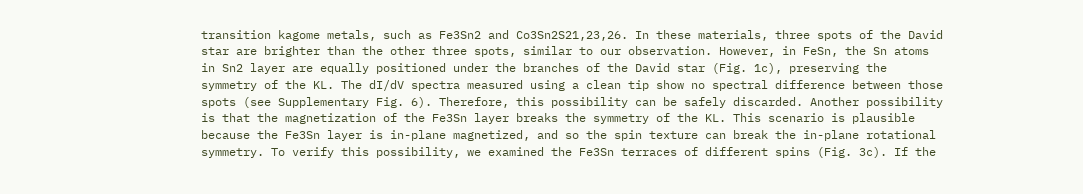transition kagome metals, such as Fe3Sn2 and Co3Sn2S21,23,26. In these materials, three spots of the David star are brighter than the other three spots, similar to our observation. However, in FeSn, the Sn atoms in Sn2 layer are equally positioned under the branches of the David star (Fig. 1c), preserving the symmetry of the KL. The dI/dV spectra measured using a clean tip show no spectral difference between those spots (see Supplementary Fig. 6). Therefore, this possibility can be safely discarded. Another possibility is that the magnetization of the Fe3Sn layer breaks the symmetry of the KL. This scenario is plausible because the Fe3Sn layer is in-plane magnetized, and so the spin texture can break the in-plane rotational symmetry. To verify this possibility, we examined the Fe3Sn terraces of different spins (Fig. 3c). If the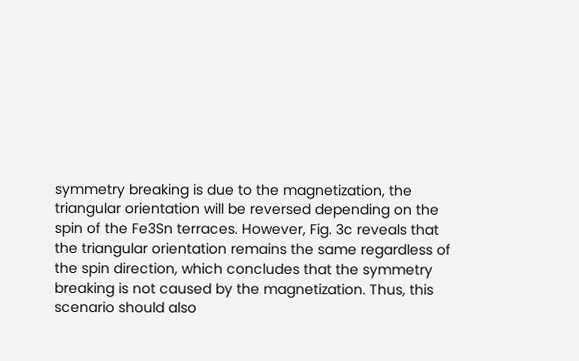symmetry breaking is due to the magnetization, the triangular orientation will be reversed depending on the spin of the Fe3Sn terraces. However, Fig. 3c reveals that the triangular orientation remains the same regardless of the spin direction, which concludes that the symmetry breaking is not caused by the magnetization. Thus, this scenario should also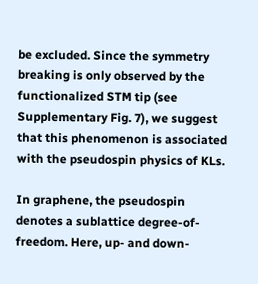be excluded. Since the symmetry breaking is only observed by the functionalized STM tip (see Supplementary Fig. 7), we suggest that this phenomenon is associated with the pseudospin physics of KLs.

In graphene, the pseudospin denotes a sublattice degree-of-freedom. Here, up- and down-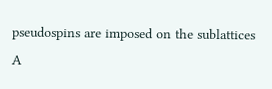pseudospins are imposed on the sublattices A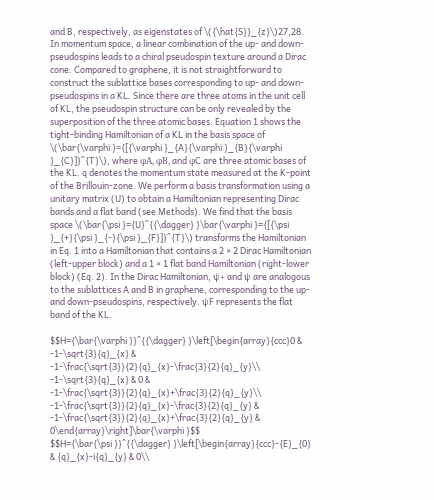and B, respectively, as eigenstates of \({\hat{S}}_{z}\)27,28. In momentum space, a linear combination of the up- and down-pseudospins leads to a chiral pseudospin texture around a Dirac cone. Compared to graphene, it is not straightforward to construct the sublattice bases corresponding to up- and down-pseudospins in a KL. Since there are three atoms in the unit cell of KL, the pseudospin structure can be only revealed by the superposition of the three atomic bases. Equation 1 shows the tight-binding Hamiltonian of a KL in the basis space of \(\bar{\varphi }={[{\varphi }_{A}{\varphi }_{B}{\varphi }_{C}]}^{T}\), where φA, φB, and φC are three atomic bases of the KL. q denotes the momentum state measured at the K-point of the Brillouin-zone. We perform a basis transformation using a unitary matrix (U) to obtain a Hamiltonian representing Dirac bands and a flat band (see Methods). We find that the basis space \(\bar{\psi }={U}^{{\dagger} }\bar{\varphi }={[{\psi }_{+}{\psi }_{-}{\psi }_{F}]}^{T}\) transforms the Hamiltonian in Eq. 1 into a Hamiltonian that contains a 2 × 2 Dirac Hamiltonian (left-upper block) and a 1 × 1 flat band Hamiltonian (right-lower block) (Eq. 2). In the Dirac Hamiltonian, ψ+ and ψ are analogous to the sublattices A and B in graphene, corresponding to the up- and down-pseudospins, respectively. ψF represents the flat band of the KL.

$$H={\bar{\varphi }}^{{\dagger} }\left[\begin{array}{ccc}0 & -1-\sqrt{3}{q}_{x} & -1-\frac{\sqrt{3}}{2}{q}_{x}-\frac{3}{2}{q}_{y}\\ -1-\sqrt{3}{q}_{x} & 0 & -1-\frac{\sqrt{3}}{2}{q}_{x}+\frac{3}{2}{q}_{y}\\ -1-\frac{\sqrt{3}}{2}{q}_{x}-\frac{3}{2}{q}_{y} & -1-\frac{\sqrt{3}}{2}{q}_{x}+\frac{3}{2}{q}_{y} & 0\end{array}\right]\bar{\varphi }$$
$$H={\bar{\psi }}^{{\dagger} }\left[\begin{array}{ccc}-{E}_{0} & {q}_{x}-i{q}_{y} & 0\\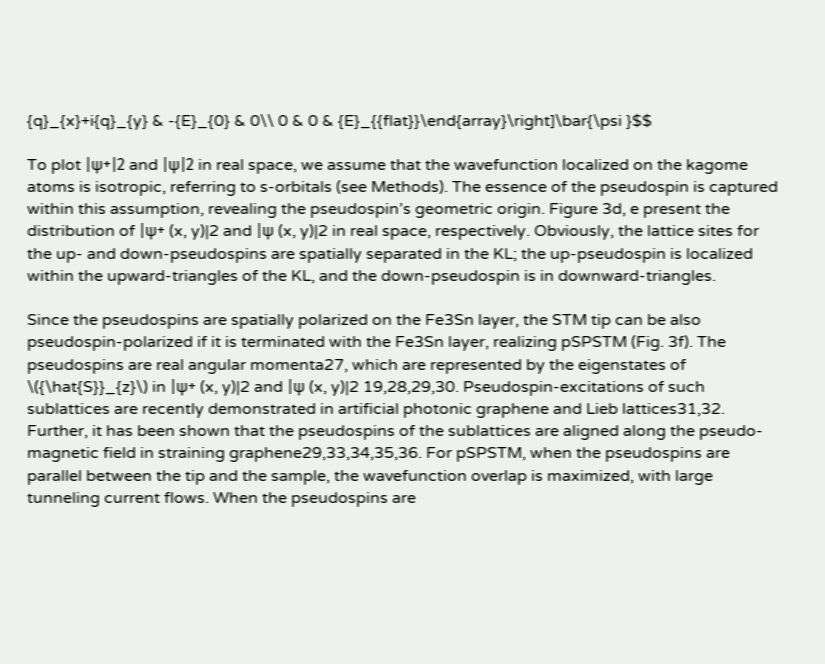{q}_{x}+i{q}_{y} & -{E}_{0} & 0\\ 0 & 0 & {E}_{{flat}}\end{array}\right]\bar{\psi }$$

To plot |ψ+|2 and |ψ|2 in real space, we assume that the wavefunction localized on the kagome atoms is isotropic, referring to s-orbitals (see Methods). The essence of the pseudospin is captured within this assumption, revealing the pseudospin’s geometric origin. Figure 3d, e present the distribution of |ψ+ (x, y)|2 and |ψ (x, y)|2 in real space, respectively. Obviously, the lattice sites for the up- and down-pseudospins are spatially separated in the KL; the up-pseudospin is localized within the upward-triangles of the KL, and the down-pseudospin is in downward-triangles.

Since the pseudospins are spatially polarized on the Fe3Sn layer, the STM tip can be also pseudospin-polarized if it is terminated with the Fe3Sn layer, realizing pSPSTM (Fig. 3f). The pseudospins are real angular momenta27, which are represented by the eigenstates of \({\hat{S}}_{z}\) in |ψ+ (x, y)|2 and |ψ (x, y)|2 19,28,29,30. Pseudospin-excitations of such sublattices are recently demonstrated in artificial photonic graphene and Lieb lattices31,32. Further, it has been shown that the pseudospins of the sublattices are aligned along the pseudo-magnetic field in straining graphene29,33,34,35,36. For pSPSTM, when the pseudospins are parallel between the tip and the sample, the wavefunction overlap is maximized, with large tunneling current flows. When the pseudospins are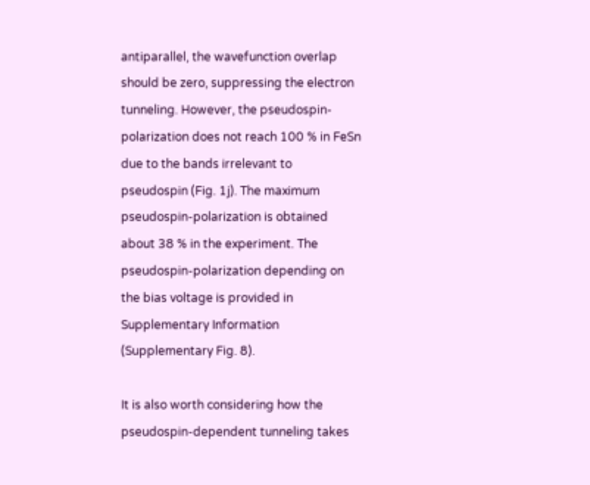antiparallel, the wavefunction overlap should be zero, suppressing the electron tunneling. However, the pseudospin-polarization does not reach 100 % in FeSn due to the bands irrelevant to pseudospin (Fig. 1j). The maximum pseudospin-polarization is obtained about 38 % in the experiment. The pseudospin-polarization depending on the bias voltage is provided in Supplementary Information (Supplementary Fig. 8).

It is also worth considering how the pseudospin-dependent tunneling takes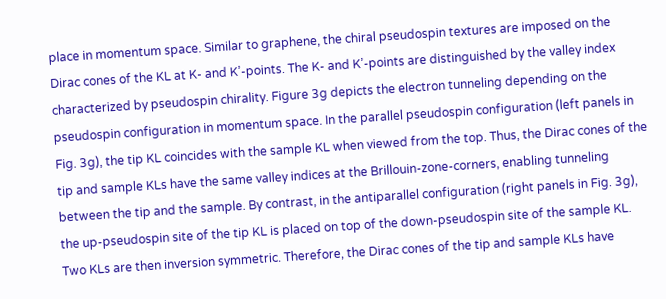place in momentum space. Similar to graphene, the chiral pseudospin textures are imposed on the Dirac cones of the KL at K- and K’-points. The K- and K’-points are distinguished by the valley index characterized by pseudospin chirality. Figure 3g depicts the electron tunneling depending on the pseudospin configuration in momentum space. In the parallel pseudospin configuration (left panels in Fig. 3g), the tip KL coincides with the sample KL when viewed from the top. Thus, the Dirac cones of the tip and sample KLs have the same valley indices at the Brillouin-zone-corners, enabling tunneling between the tip and the sample. By contrast, in the antiparallel configuration (right panels in Fig. 3g), the up-pseudospin site of the tip KL is placed on top of the down-pseudospin site of the sample KL. Two KLs are then inversion symmetric. Therefore, the Dirac cones of the tip and sample KLs have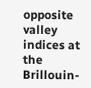opposite valley indices at the Brillouin-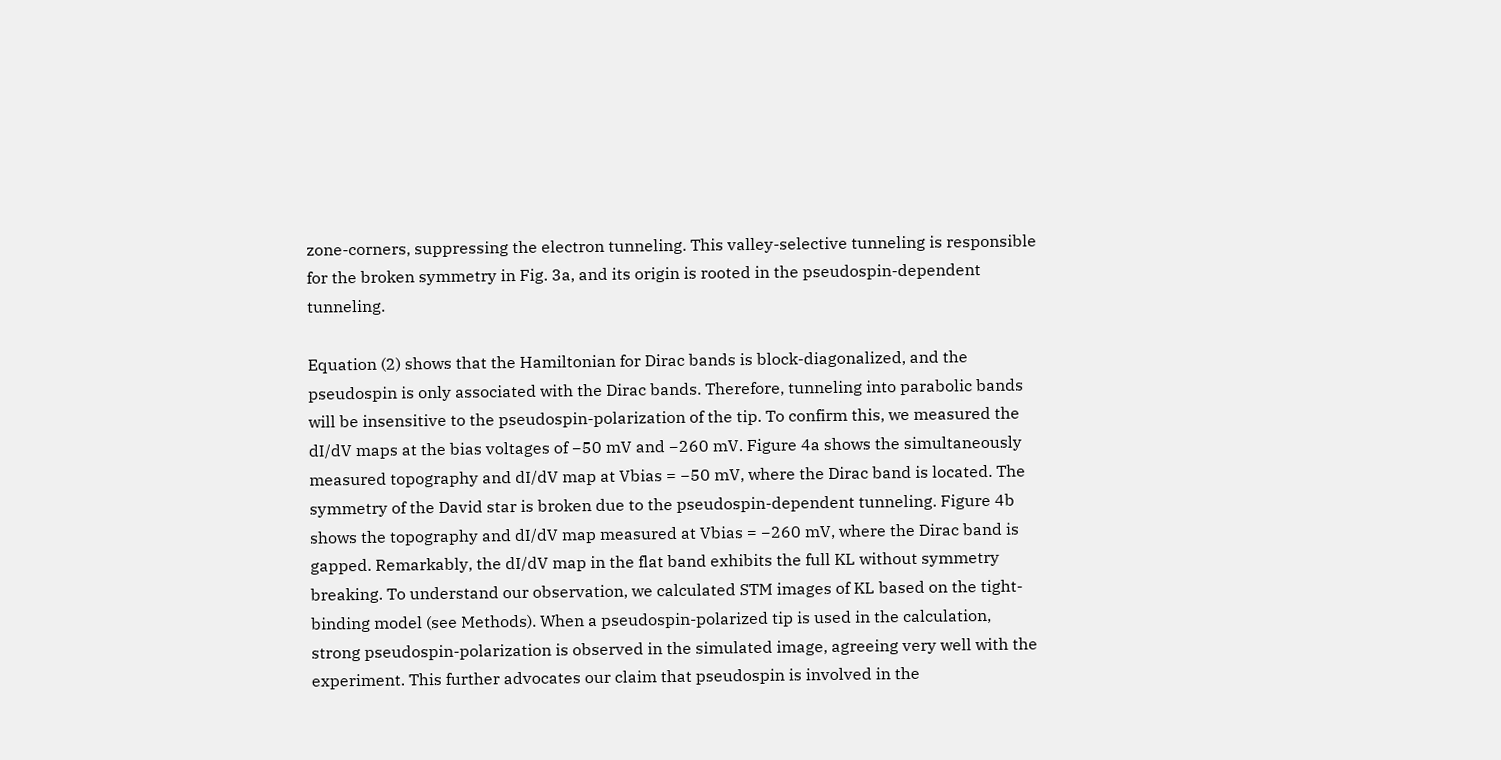zone-corners, suppressing the electron tunneling. This valley-selective tunneling is responsible for the broken symmetry in Fig. 3a, and its origin is rooted in the pseudospin-dependent tunneling.

Equation (2) shows that the Hamiltonian for Dirac bands is block-diagonalized, and the pseudospin is only associated with the Dirac bands. Therefore, tunneling into parabolic bands will be insensitive to the pseudospin-polarization of the tip. To confirm this, we measured the dI/dV maps at the bias voltages of −50 mV and −260 mV. Figure 4a shows the simultaneously measured topography and dI/dV map at Vbias = −50 mV, where the Dirac band is located. The symmetry of the David star is broken due to the pseudospin-dependent tunneling. Figure 4b shows the topography and dI/dV map measured at Vbias = −260 mV, where the Dirac band is gapped. Remarkably, the dI/dV map in the flat band exhibits the full KL without symmetry breaking. To understand our observation, we calculated STM images of KL based on the tight-binding model (see Methods). When a pseudospin-polarized tip is used in the calculation, strong pseudospin-polarization is observed in the simulated image, agreeing very well with the experiment. This further advocates our claim that pseudospin is involved in the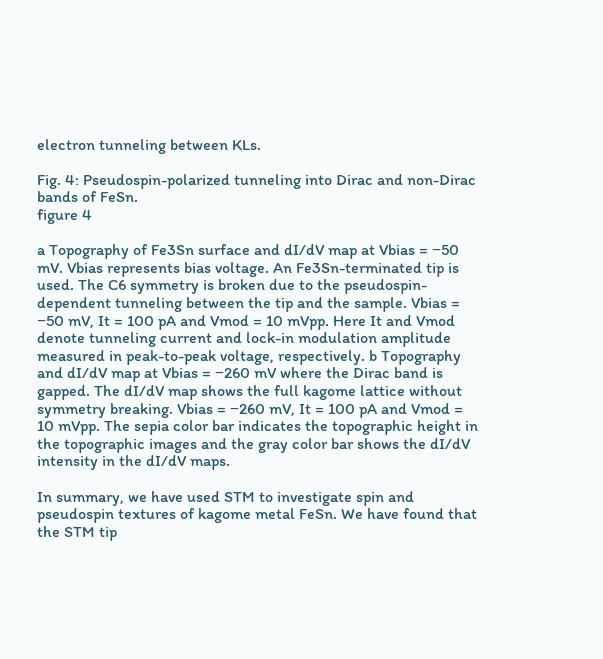electron tunneling between KLs.

Fig. 4: Pseudospin-polarized tunneling into Dirac and non-Dirac bands of FeSn.
figure 4

a Topography of Fe3Sn surface and dI/dV map at Vbias = −50 mV. Vbias represents bias voltage. An Fe3Sn-terminated tip is used. The C6 symmetry is broken due to the pseudospin-dependent tunneling between the tip and the sample. Vbias = −50 mV, It = 100 pA and Vmod = 10 mVpp. Here It and Vmod denote tunneling current and lock-in modulation amplitude measured in peak-to-peak voltage, respectively. b Topography and dI/dV map at Vbias = −260 mV where the Dirac band is gapped. The dI/dV map shows the full kagome lattice without symmetry breaking. Vbias = −260 mV, It = 100 pA and Vmod = 10 mVpp. The sepia color bar indicates the topographic height in the topographic images and the gray color bar shows the dI/dV intensity in the dI/dV maps.

In summary, we have used STM to investigate spin and pseudospin textures of kagome metal FeSn. We have found that the STM tip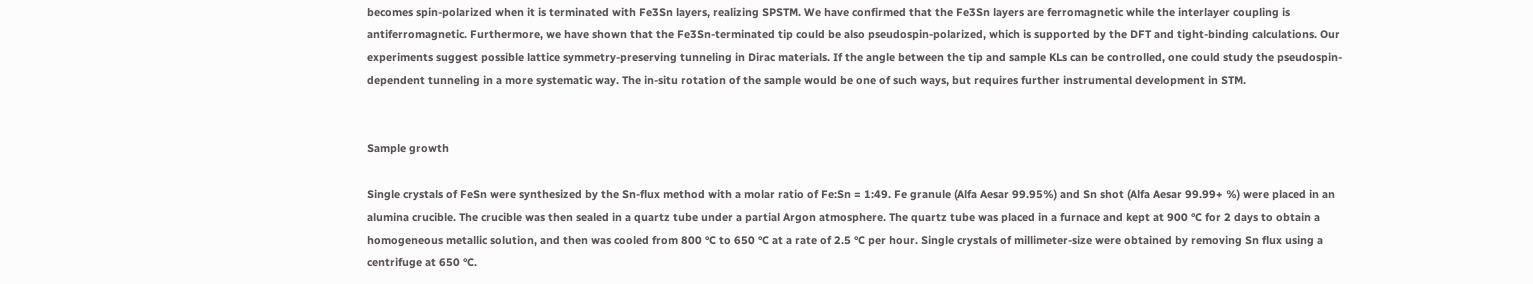becomes spin-polarized when it is terminated with Fe3Sn layers, realizing SPSTM. We have confirmed that the Fe3Sn layers are ferromagnetic while the interlayer coupling is antiferromagnetic. Furthermore, we have shown that the Fe3Sn-terminated tip could be also pseudospin-polarized, which is supported by the DFT and tight-binding calculations. Our experiments suggest possible lattice symmetry-preserving tunneling in Dirac materials. If the angle between the tip and sample KLs can be controlled, one could study the pseudospin-dependent tunneling in a more systematic way. The in-situ rotation of the sample would be one of such ways, but requires further instrumental development in STM.


Sample growth

Single crystals of FeSn were synthesized by the Sn-flux method with a molar ratio of Fe:Sn = 1:49. Fe granule (Alfa Aesar 99.95%) and Sn shot (Alfa Aesar 99.99+ %) were placed in an alumina crucible. The crucible was then sealed in a quartz tube under a partial Argon atmosphere. The quartz tube was placed in a furnace and kept at 900 °C for 2 days to obtain a homogeneous metallic solution, and then was cooled from 800 °C to 650 °C at a rate of 2.5 °C per hour. Single crystals of millimeter-size were obtained by removing Sn flux using a centrifuge at 650 °C.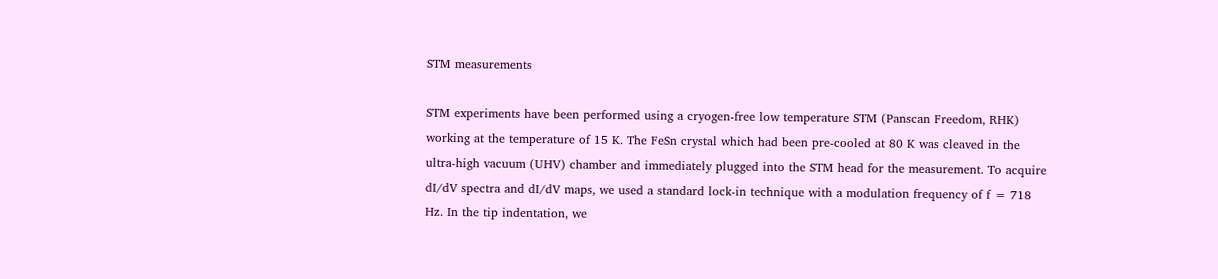STM measurements

STM experiments have been performed using a cryogen-free low temperature STM (Panscan Freedom, RHK) working at the temperature of 15 K. The FeSn crystal which had been pre-cooled at 80 K was cleaved in the ultra-high vacuum (UHV) chamber and immediately plugged into the STM head for the measurement. To acquire dI/dV spectra and dI/dV maps, we used a standard lock-in technique with a modulation frequency of f = 718 Hz. In the tip indentation, we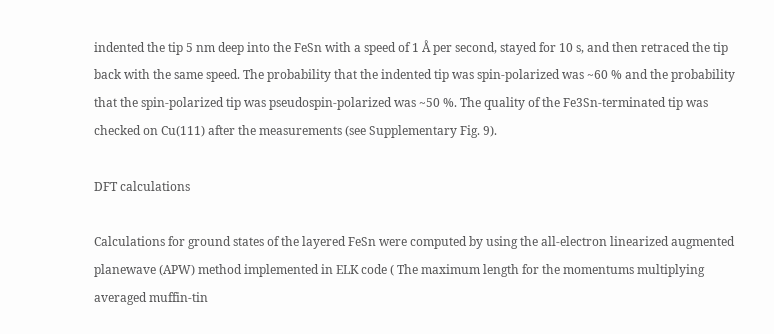indented the tip 5 nm deep into the FeSn with a speed of 1 Å per second, stayed for 10 s, and then retraced the tip back with the same speed. The probability that the indented tip was spin-polarized was ~60 % and the probability that the spin-polarized tip was pseudospin-polarized was ~50 %. The quality of the Fe3Sn-terminated tip was checked on Cu(111) after the measurements (see Supplementary Fig. 9).

DFT calculations

Calculations for ground states of the layered FeSn were computed by using the all-electron linearized augmented planewave (APW) method implemented in ELK code ( The maximum length for the momentums multiplying averaged muffin-tin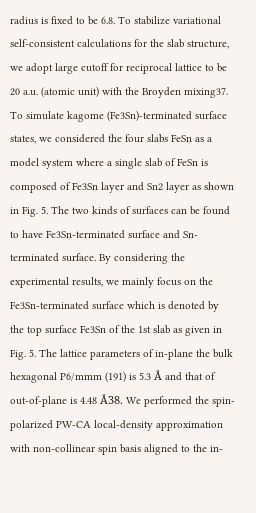radius is fixed to be 6.8. To stabilize variational self-consistent calculations for the slab structure, we adopt large cutoff for reciprocal lattice to be 20 a.u. (atomic unit) with the Broyden mixing37. To simulate kagome (Fe3Sn)-terminated surface states, we considered the four slabs FeSn as a model system where a single slab of FeSn is composed of Fe3Sn layer and Sn2 layer as shown in Fig. 5. The two kinds of surfaces can be found to have Fe3Sn-terminated surface and Sn-terminated surface. By considering the experimental results, we mainly focus on the Fe3Sn-terminated surface which is denoted by the top surface Fe3Sn of the 1st slab as given in Fig. 5. The lattice parameters of in-plane the bulk hexagonal P6/mmm (191) is 5.3 Å and that of out-of-plane is 4.48 Å38. We performed the spin-polarized PW-CA local-density approximation with non-collinear spin basis aligned to the in-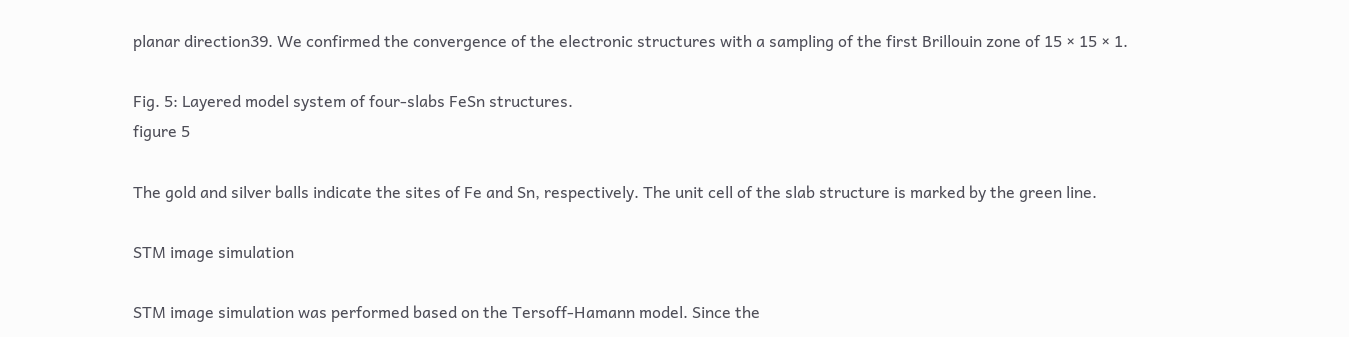planar direction39. We confirmed the convergence of the electronic structures with a sampling of the first Brillouin zone of 15 × 15 × 1.

Fig. 5: Layered model system of four-slabs FeSn structures.
figure 5

The gold and silver balls indicate the sites of Fe and Sn, respectively. The unit cell of the slab structure is marked by the green line.

STM image simulation

STM image simulation was performed based on the Tersoff-Hamann model. Since the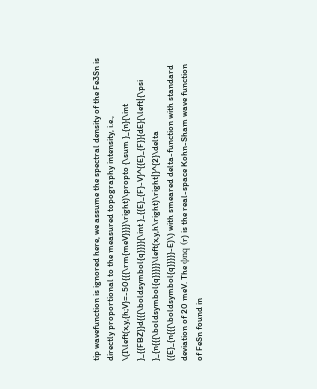tip wavefunction is ignored here, we assume the spectral density of the Fe3Sn is directly proportional to the measured topography intensity, i.e., \(I\left(x,y,{h;V}=-50{{{\rm{meV}}}}\right)\propto {\sum }_{n}{\int }_{{FBZ}}d{{{\boldsymbol{q}}}}{\int }_{{E}_{F}-V}^{{E}_{F}}{dE}{\left|{\psi }_{n{{{\boldsymbol{q}}}}}\left(x,y,h\right)\right|}^{2}\delta ({E}_{n{{{\boldsymbol{q}}}}}-E)\) with smeared delta-function with standard deviation of 20 meV. The ψnq (r) is the real-space Kohn-Sham wave function of FeSn found in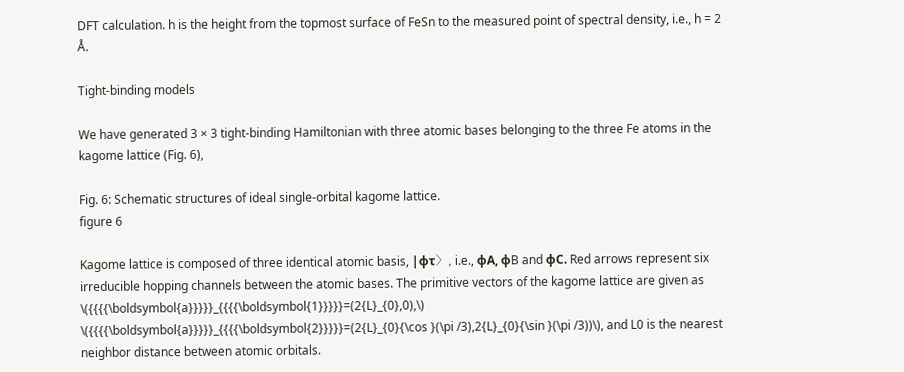DFT calculation. h is the height from the topmost surface of FeSn to the measured point of spectral density, i.e., h = 2 Å.

Tight-binding models

We have generated 3 × 3 tight-binding Hamiltonian with three atomic bases belonging to the three Fe atoms in the kagome lattice (Fig. 6),

Fig. 6: Schematic structures of ideal single-orbital kagome lattice.
figure 6

Kagome lattice is composed of three identical atomic basis, |ϕτ〉, i.e., ϕA, ϕB and ϕC. Red arrows represent six irreducible hopping channels between the atomic bases. The primitive vectors of the kagome lattice are given as \({{{{\boldsymbol{a}}}}}_{{{{\boldsymbol{1}}}}}=(2{L}_{0},0),\) \({{{{\boldsymbol{a}}}}}_{{{{\boldsymbol{2}}}}}=(2{L}_{0}{\cos }(\pi /3),2{L}_{0}{\sin }(\pi /3))\), and L0 is the nearest neighbor distance between atomic orbitals.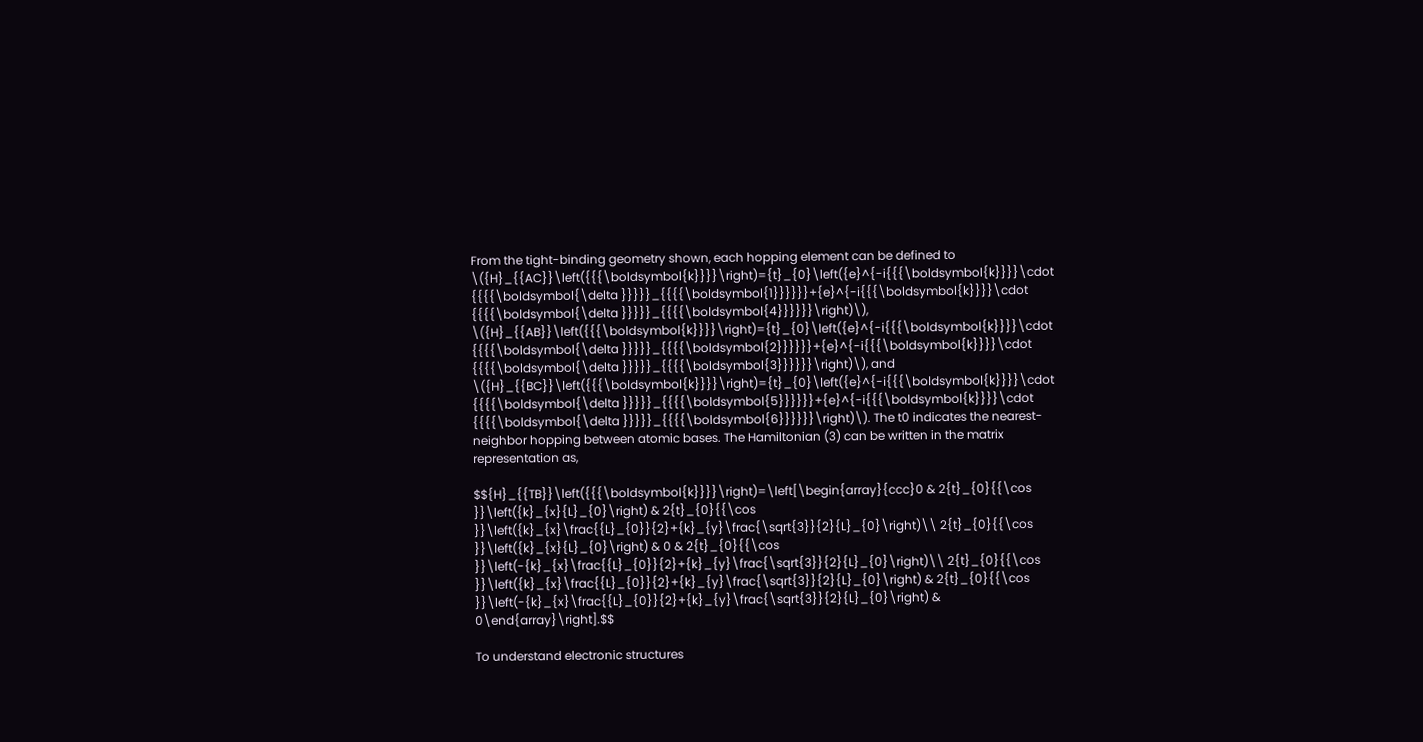From the tight-binding geometry shown, each hopping element can be defined to \({H}_{{AC}}\left({{{\boldsymbol{k}}}}\right)={t}_{0}\left({e}^{-i{{{\boldsymbol{k}}}}\cdot {{{{\boldsymbol{\delta }}}}}_{{{{\boldsymbol{1}}}}}}+{e}^{-i{{{\boldsymbol{k}}}}\cdot {{{{\boldsymbol{\delta }}}}}_{{{{\boldsymbol{4}}}}}}\right)\), \({H}_{{AB}}\left({{{\boldsymbol{k}}}}\right)={t}_{0}\left({e}^{-i{{{\boldsymbol{k}}}}\cdot {{{{\boldsymbol{\delta }}}}}_{{{{\boldsymbol{2}}}}}}+{e}^{-i{{{\boldsymbol{k}}}}\cdot {{{{\boldsymbol{\delta }}}}}_{{{{\boldsymbol{3}}}}}}\right)\), and \({H}_{{BC}}\left({{{\boldsymbol{k}}}}\right)={t}_{0}\left({e}^{-i{{{\boldsymbol{k}}}}\cdot {{{{\boldsymbol{\delta }}}}}_{{{{\boldsymbol{5}}}}}}+{e}^{-i{{{\boldsymbol{k}}}}\cdot {{{{\boldsymbol{\delta }}}}}_{{{{\boldsymbol{6}}}}}}\right)\). The t0 indicates the nearest-neighbor hopping between atomic bases. The Hamiltonian (3) can be written in the matrix representation as,

$${H}_{{TB}}\left({{{\boldsymbol{k}}}}\right)=\left[\begin{array}{ccc}0 & 2{t}_{0}{{\cos }}\left({k}_{x}{L}_{0}\right) & 2{t}_{0}{{\cos }}\left({k}_{x}\frac{{L}_{0}}{2}+{k}_{y}\frac{\sqrt{3}}{2}{L}_{0}\right)\\ 2{t}_{0}{{\cos }}\left({k}_{x}{L}_{0}\right) & 0 & 2{t}_{0}{{\cos }}\left(-{k}_{x}\frac{{L}_{0}}{2}+{k}_{y}\frac{\sqrt{3}}{2}{L}_{0}\right)\\ 2{t}_{0}{{\cos }}\left({k}_{x}\frac{{L}_{0}}{2}+{k}_{y}\frac{\sqrt{3}}{2}{L}_{0}\right) & 2{t}_{0}{{\cos }}\left(-{k}_{x}\frac{{L}_{0}}{2}+{k}_{y}\frac{\sqrt{3}}{2}{L}_{0}\right) & 0\end{array}\right].$$

To understand electronic structures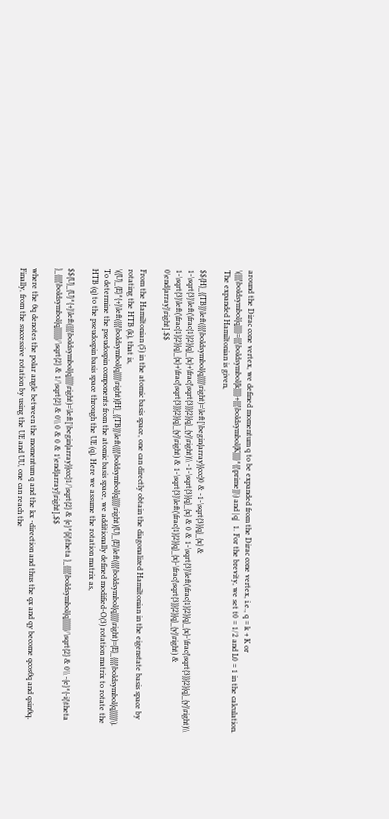around the Dirac cone vertex, we defined momentum q to be expanded from the Dirac cone vertex, i.e., q = k + K or \({{{\boldsymbol{q}}}}={{{\boldsymbol{k}}}}+{{{\boldsymbol{K}}}}^{{\prime}}\) and |q|  1. For the brevity, we set t0 = 1/2 and L0 = 1 in the calculation. The expanded Hamiltonian is given,

$${H}_{{TB}}\left({{{\boldsymbol{q}}}}\right)=\left[\begin{array}{ccc}0 & -1-\sqrt{3}{q}_{x} & 1-\sqrt{3}\left(\frac{1}{2}{q}_{x}+\frac{\sqrt{3}}{2}{q}_{y}\right)\\ -1-\sqrt{3}{q}_{x} & 0 & 1-\sqrt{3}\left(\frac{1}{2}{q}_{x}-\frac{\sqrt{3}}{2}{q}_{y}\right)\\ 1-\sqrt{3}\left(\frac{1}{2}{q}_{x}+\frac{\sqrt{3}}{2}{q}_{y}\right) & 1-\sqrt{3}\left(\frac{1}{2}{q}_{x}-\frac{\sqrt{3}}{2}{q}_{y}\right) & 0\end{array}\right].$$

From the Hamiltonian (5) in the atomic basis space, one can directly obtain the diagonalized Hamiltonian in the eigenstate basis space by rotating the HTB (k), that is, \({U}_{E}^{+}\left({{{\boldsymbol{q}}}}\right){H}_{{TB}}\left({{{\boldsymbol{q}}}}\right){U}_{E}\left({{{\boldsymbol{q}}}}\right)={E}_{{{{\boldsymbol{q}}}}}\). To determine the pseudospin components from the atomic basis space, we additionally defined modified-O(3) rotation matrix to rotate the HTB (q) to the pseudospin basis space through the UE (q). Here we assume the rotation matrix as,

$${U}_{U}^{+}\left({{{\boldsymbol{q}}}}\right)=\left[\begin{array}{ccc}1/\sqrt{2} & {e}^{i{\theta }_{{{{\boldsymbol{q}}}}}}/\sqrt{2} & 0\\ -{e}^{-i{\theta }_{{{{\boldsymbol{q}}}}}}/\sqrt{2} & 1/\sqrt{2} & 0\\ 0 & 0 & 1\end{array}\right],$$

where the θq denotes the polar angle between the momentum q and the kx -direction and thus the qx and qy become qcosθq and qsinθq. Finally, from the successive rotation by using the UE and UU, one can reach the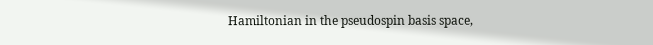Hamiltonian in the pseudospin basis space,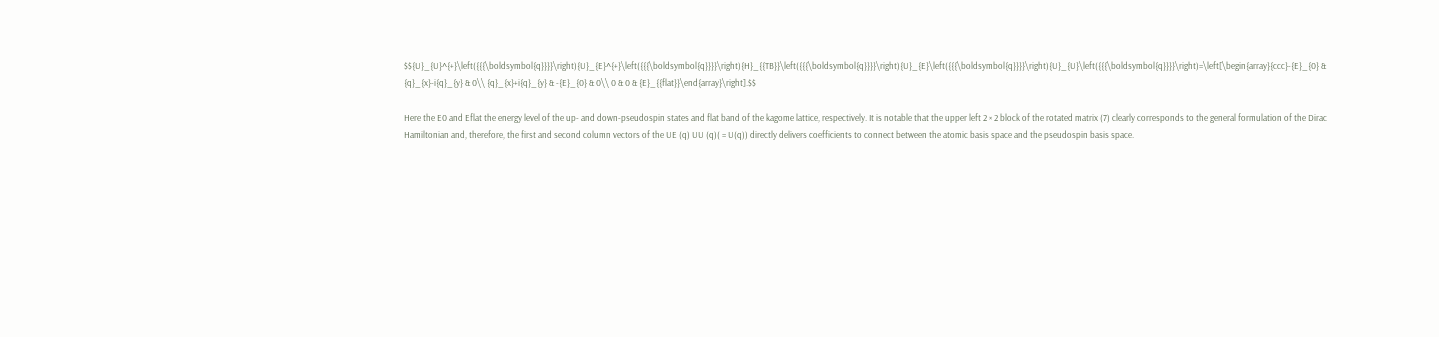$${U}_{U}^{+}\left({{{\boldsymbol{q}}}}\right){U}_{E}^{+}\left({{{\boldsymbol{q}}}}\right){H}_{{TB}}\left({{{\boldsymbol{q}}}}\right){U}_{E}\left({{{\boldsymbol{q}}}}\right){U}_{U}\left({{{\boldsymbol{q}}}}\right)=\left[\begin{array}{ccc}-{E}_{0} & {q}_{x}-i{q}_{y} & 0\\ {q}_{x}+i{q}_{y} & -{E}_{0} & 0\\ 0 & 0 & {E}_{{flat}}\end{array}\right].$$

Here the E0 and Eflat the energy level of the up- and down-pseudospin states and flat band of the kagome lattice, respectively. It is notable that the upper left 2 × 2 block of the rotated matrix (7) clearly corresponds to the general formulation of the Dirac Hamiltonian and, therefore, the first and second column vectors of the UE (q) UU (q)( = U(q)) directly delivers coefficients to connect between the atomic basis space and the pseudospin basis space.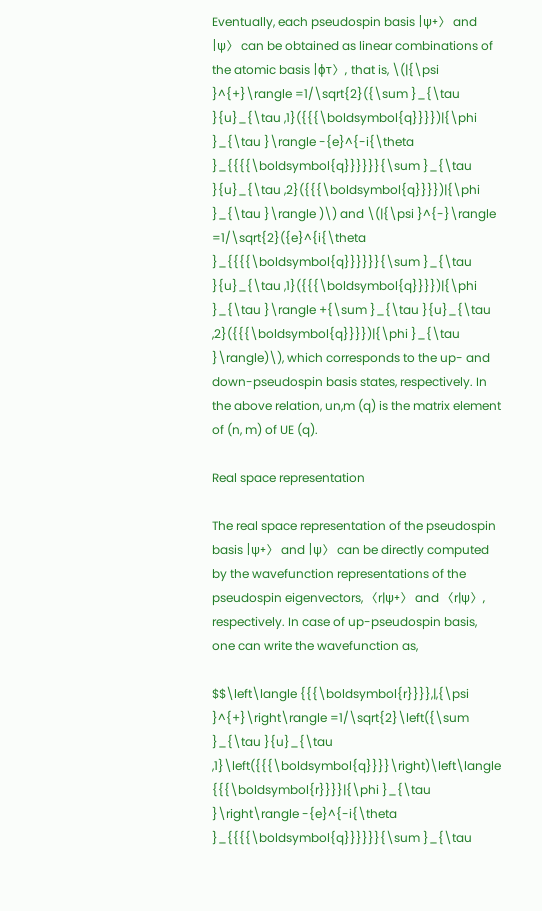Eventually, each pseudospin basis |ψ+〉 and |ψ〉 can be obtained as linear combinations of the atomic basis |ϕτ〉, that is, \(|{\psi }^{+}\rangle =1/\sqrt{2}({\sum }_{\tau }{u}_{\tau ,1}({{{\boldsymbol{q}}}})|{\phi }_{\tau }\rangle -{e}^{-i{\theta }_{{{{\boldsymbol{q}}}}}}{\sum }_{\tau }{u}_{\tau ,2}({{{\boldsymbol{q}}}})|{\phi }_{\tau }\rangle )\) and \(|{\psi }^{-}\rangle =1/\sqrt{2}({e}^{i{\theta }_{{{{\boldsymbol{q}}}}}}{\sum }_{\tau }{u}_{\tau ,1}({{{\boldsymbol{q}}}})|{\phi }_{\tau }\rangle +{\sum }_{\tau }{u}_{\tau ,2}({{{\boldsymbol{q}}}})|{\phi }_{\tau }\rangle)\), which corresponds to the up- and down-pseudospin basis states, respectively. In the above relation, un,m (q) is the matrix element of (n, m) of UE (q).

Real space representation

The real space representation of the pseudospin basis |ψ+〉 and |ψ〉 can be directly computed by the wavefunction representations of the pseudospin eigenvectors, 〈r|ψ+〉 and 〈r|ψ〉, respectively. In case of up-pseudospin basis, one can write the wavefunction as,

$$\left\langle {{{\boldsymbol{r}}}},|,{\psi }^{+}\right\rangle =1/\sqrt{2}\left({\sum }_{\tau }{u}_{\tau ,1}\left({{{\boldsymbol{q}}}}\right)\left\langle {{{\boldsymbol{r}}}}|{\phi }_{\tau }\right\rangle -{e}^{-i{\theta }_{{{{\boldsymbol{q}}}}}}{\sum }_{\tau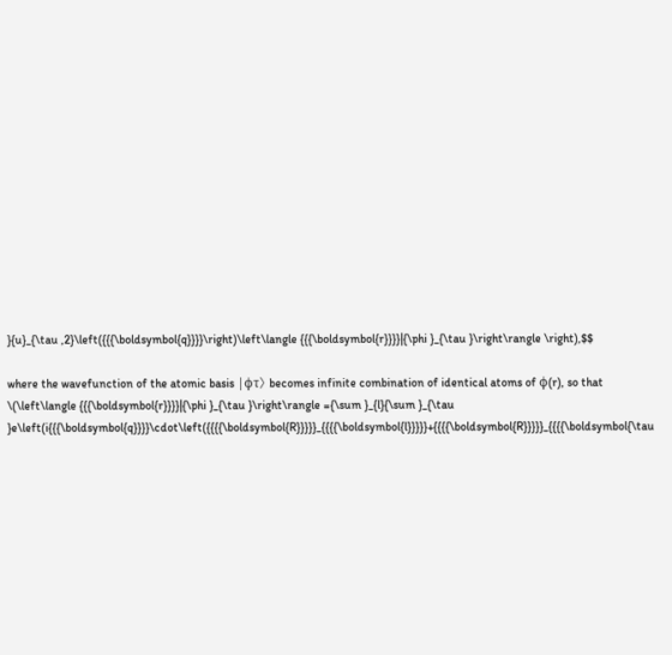}{u}_{\tau ,2}\left({{{\boldsymbol{q}}}}\right)\left\langle {{{\boldsymbol{r}}}}|{\phi }_{\tau }\right\rangle \right),$$

where the wavefunction of the atomic basis |ϕτ〉 becomes infinite combination of identical atoms of ϕ(r), so that \(\left\langle {{{\boldsymbol{r}}}}|{\phi }_{\tau }\right\rangle ={\sum }_{l}{\sum }_{\tau }e\left(i{{{\boldsymbol{q}}}}\cdot\left({{{{\boldsymbol{R}}}}}_{{{{\boldsymbol{l}}}}}+{{{{\boldsymbol{R}}}}}_{{{{\boldsymbol{\tau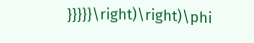}}}}}\right)\right)\phi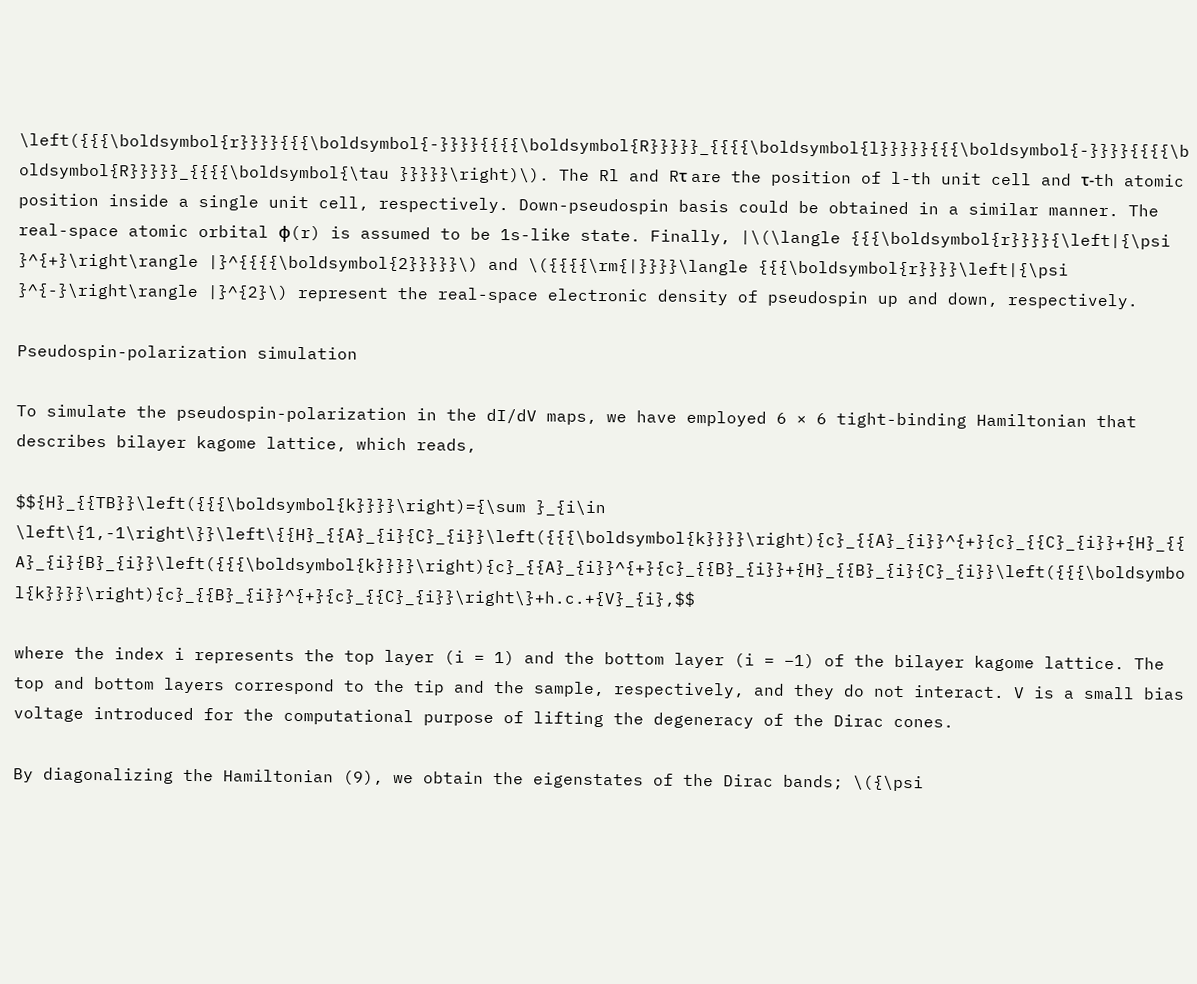\left({{{\boldsymbol{r}}}}{{{\boldsymbol{-}}}}{{{{\boldsymbol{R}}}}}_{{{{\boldsymbol{l}}}}}{{{\boldsymbol{-}}}}{{{{\boldsymbol{R}}}}}_{{{{\boldsymbol{\tau }}}}}\right)\). The Rl and Rτ are the position of l-th unit cell and τ-th atomic position inside a single unit cell, respectively. Down-pseudospin basis could be obtained in a similar manner. The real-space atomic orbital ϕ(r) is assumed to be 1s-like state. Finally, |\(\langle {{{\boldsymbol{r}}}}{\left|{\psi }^{+}\right\rangle |}^{{{{\boldsymbol{2}}}}}\) and \({{{{\rm{|}}}}\langle {{{\boldsymbol{r}}}}\left|{\psi }^{-}\right\rangle |}^{2}\) represent the real-space electronic density of pseudospin up and down, respectively.

Pseudospin-polarization simulation

To simulate the pseudospin-polarization in the dI/dV maps, we have employed 6 × 6 tight-binding Hamiltonian that describes bilayer kagome lattice, which reads,

$${H}_{{TB}}\left({{{\boldsymbol{k}}}}\right)={\sum }_{i\in \left\{1,-1\right\}}\left\{{H}_{{A}_{i}{C}_{i}}\left({{{\boldsymbol{k}}}}\right){c}_{{A}_{i}}^{+}{c}_{{C}_{i}}+{H}_{{A}_{i}{B}_{i}}\left({{{\boldsymbol{k}}}}\right){c}_{{A}_{i}}^{+}{c}_{{B}_{i}}+{H}_{{B}_{i}{C}_{i}}\left({{{\boldsymbol{k}}}}\right){c}_{{B}_{i}}^{+}{c}_{{C}_{i}}\right\}+h.c.+{V}_{i},$$

where the index i represents the top layer (i = 1) and the bottom layer (i = −1) of the bilayer kagome lattice. The top and bottom layers correspond to the tip and the sample, respectively, and they do not interact. V is a small bias voltage introduced for the computational purpose of lifting the degeneracy of the Dirac cones.

By diagonalizing the Hamiltonian (9), we obtain the eigenstates of the Dirac bands; \({\psi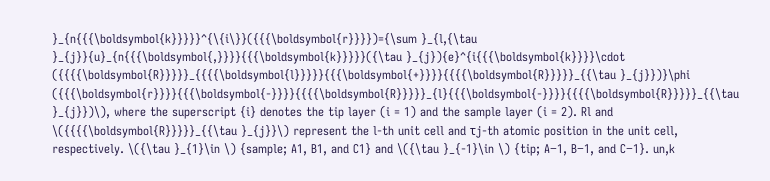}_{n{{{\boldsymbol{k}}}}}^{\{i\}}({{{\boldsymbol{r}}}})={\sum }_{l,{\tau }_{j}}{u}_{n{{{\boldsymbol{,}}}}{{{\boldsymbol{k}}}}}({\tau }_{j}){e}^{i{{{\boldsymbol{k}}}}\cdot ({{{{\boldsymbol{R}}}}}_{{{{\boldsymbol{l}}}}}{{{\boldsymbol{+}}}}{{{{\boldsymbol{R}}}}}_{{\tau }_{j}})}\phi ({{{\boldsymbol{r}}}}{{{\boldsymbol{-}}}}{{{{\boldsymbol{R}}}}}_{l}{{{\boldsymbol{-}}}}{{{{\boldsymbol{R}}}}}_{{\tau }_{j}})\), where the superscript {i} denotes the tip layer (i = 1) and the sample layer (i = 2). Rl and \({{{{\boldsymbol{R}}}}}_{{\tau }_{j}}\) represent the l-th unit cell and τj-th atomic position in the unit cell, respectively. \({\tau }_{1}\in \) {sample; A1, B1, and C1} and \({\tau }_{-1}\in \) {tip; A−1, B−1, and C−1}. un,k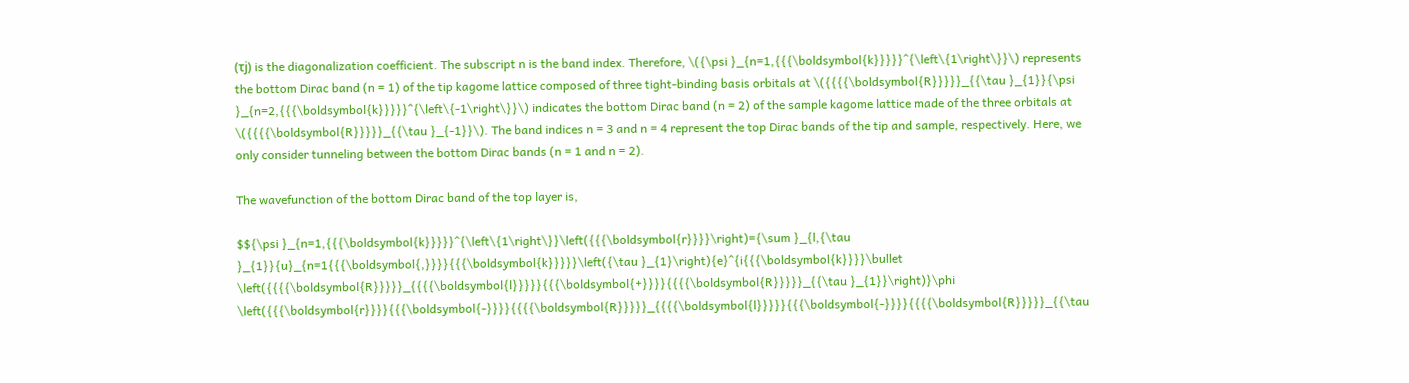(τj) is the diagonalization coefficient. The subscript n is the band index. Therefore, \({\psi }_{n=1,{{{\boldsymbol{k}}}}}^{\left\{1\right\}}\) represents the bottom Dirac band (n = 1) of the tip kagome lattice composed of three tight-binding basis orbitals at \({{{{\boldsymbol{R}}}}}_{{\tau }_{1}}{\psi }_{n=2,{{{\boldsymbol{k}}}}}^{\left\{-1\right\}}\) indicates the bottom Dirac band (n = 2) of the sample kagome lattice made of the three orbitals at \({{{{\boldsymbol{R}}}}}_{{\tau }_{-1}}\). The band indices n = 3 and n = 4 represent the top Dirac bands of the tip and sample, respectively. Here, we only consider tunneling between the bottom Dirac bands (n = 1 and n = 2).

The wavefunction of the bottom Dirac band of the top layer is,

$${\psi }_{n=1,{{{\boldsymbol{k}}}}}^{\left\{1\right\}}\left({{{\boldsymbol{r}}}}\right)={\sum }_{l,{\tau }_{1}}{u}_{n=1{{{\boldsymbol{,}}}}{{{\boldsymbol{k}}}}}\left({\tau }_{1}\right){e}^{i{{{\boldsymbol{k}}}}\bullet \left({{{{\boldsymbol{R}}}}}_{{{{\boldsymbol{l}}}}}{{{\boldsymbol{+}}}}{{{{\boldsymbol{R}}}}}_{{\tau }_{1}}\right)}\phi \left({{{\boldsymbol{r}}}}{{{\boldsymbol{-}}}}{{{{\boldsymbol{R}}}}}_{{{{\boldsymbol{l}}}}}{{{\boldsymbol{-}}}}{{{{\boldsymbol{R}}}}}_{{\tau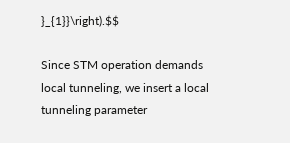}_{1}}\right).$$

Since STM operation demands local tunneling, we insert a local tunneling parameter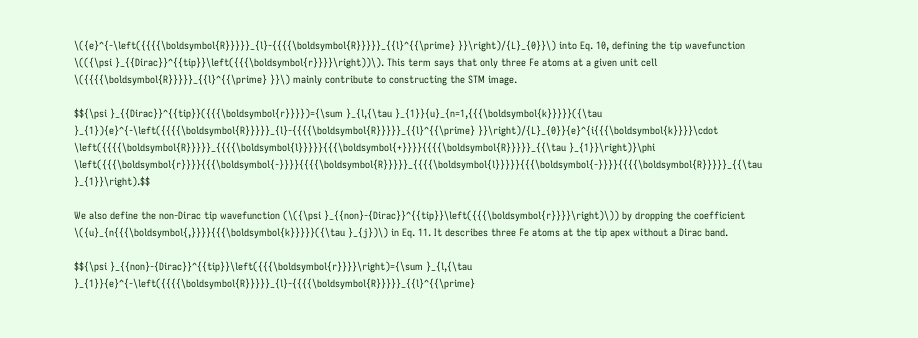\({e}^{-\left({{{{\boldsymbol{R}}}}}_{l}-{{{{\boldsymbol{R}}}}}_{{l}^{{\prime} }}\right)/{L}_{0}}\) into Eq. 10, defining the tip wavefunction \(({\psi }_{{Dirac}}^{{tip}}\left({{{\boldsymbol{r}}}}\right))\). This term says that only three Fe atoms at a given unit cell \({{{{\boldsymbol{R}}}}}_{{l}^{{\prime} }}\) mainly contribute to constructing the STM image.

$${\psi }_{{Dirac}}^{{tip}}({{{\boldsymbol{r}}}})={\sum }_{l,{\tau }_{1}}{u}_{n=1,{{{\boldsymbol{k}}}}}({\tau }_{1}){e}^{-\left({{{{\boldsymbol{R}}}}}_{l}-{{{{\boldsymbol{R}}}}}_{{l}^{{\prime} }}\right)/{L}_{0}}{e}^{i{{{\boldsymbol{k}}}}\cdot \left({{{{\boldsymbol{R}}}}}_{{{{\boldsymbol{l}}}}}{{{\boldsymbol{+}}}}{{{{\boldsymbol{R}}}}}_{{\tau }_{1}}\right)}\phi \left({{{\boldsymbol{r}}}}{{{\boldsymbol{-}}}}{{{{\boldsymbol{R}}}}}_{{{{\boldsymbol{l}}}}}{{{\boldsymbol{-}}}}{{{{\boldsymbol{R}}}}}_{{\tau }_{1}}\right).$$

We also define the non-Dirac tip wavefunction (\({\psi }_{{non}-{Dirac}}^{{tip}}\left({{{\boldsymbol{r}}}}\right)\)) by dropping the coefficient \({u}_{n{{{\boldsymbol{,}}}}{{{\boldsymbol{k}}}}}({\tau }_{j})\) in Eq. 11. It describes three Fe atoms at the tip apex without a Dirac band.

$${\psi }_{{non}-{Dirac}}^{{tip}}\left({{{\boldsymbol{r}}}}\right)={\sum }_{l,{\tau }_{1}}{e}^{-\left({{{{\boldsymbol{R}}}}}_{l}-{{{{\boldsymbol{R}}}}}_{{l}^{{\prime}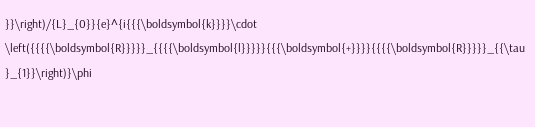}}\right)/{L}_{0}}{e}^{i{{{\boldsymbol{k}}}}\cdot \left({{{{\boldsymbol{R}}}}}_{{{{\boldsymbol{l}}}}}{{{\boldsymbol{+}}}}{{{{\boldsymbol{R}}}}}_{{\tau }_{1}}\right)}\phi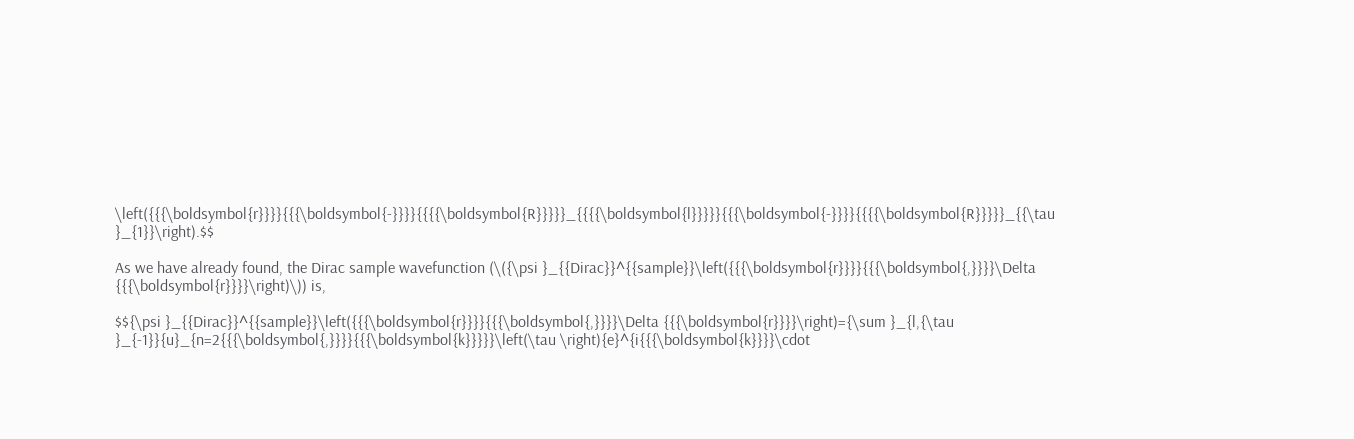\left({{{\boldsymbol{r}}}}{{{\boldsymbol{-}}}}{{{{\boldsymbol{R}}}}}_{{{{\boldsymbol{l}}}}}{{{\boldsymbol{-}}}}{{{{\boldsymbol{R}}}}}_{{\tau }_{1}}\right).$$

As we have already found, the Dirac sample wavefunction (\({\psi }_{{Dirac}}^{{sample}}\left({{{\boldsymbol{r}}}}{{{\boldsymbol{,}}}}\Delta {{{\boldsymbol{r}}}}\right)\)) is,

$${\psi }_{{Dirac}}^{{sample}}\left({{{\boldsymbol{r}}}}{{{\boldsymbol{,}}}}\Delta {{{\boldsymbol{r}}}}\right)={\sum }_{l,{\tau }_{-1}}{u}_{n=2{{{\boldsymbol{,}}}}{{{\boldsymbol{k}}}}}\left(\tau \right){e}^{i{{{\boldsymbol{k}}}}\cdot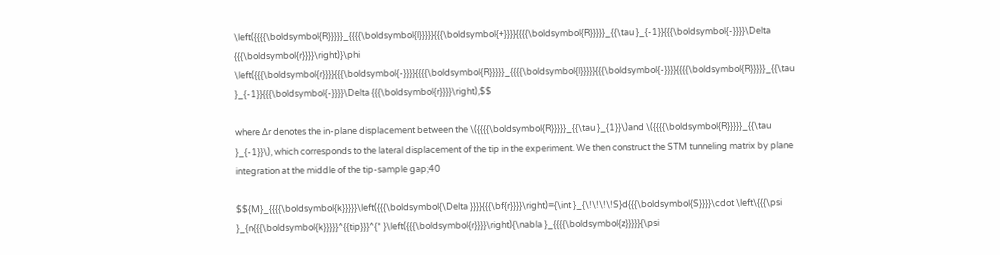\left({{{{\boldsymbol{R}}}}}_{{{{\boldsymbol{l}}}}}{{{\boldsymbol{+}}}}{{{{\boldsymbol{R}}}}}_{{\tau }_{-1}}{{{\boldsymbol{-}}}}\Delta {{{\boldsymbol{r}}}}\right)}\phi \left({{{\boldsymbol{r}}}}{{{\boldsymbol{-}}}}{{{{\boldsymbol{R}}}}}_{{{{\boldsymbol{l}}}}}{{{\boldsymbol{-}}}}{{{{\boldsymbol{R}}}}}_{{\tau }_{-1}}{{{\boldsymbol{-}}}}\Delta {{{\boldsymbol{r}}}}\right),$$

where Δr denotes the in-plane displacement between the \({{{{\boldsymbol{R}}}}}_{{\tau }_{1}}\)and \({{{{\boldsymbol{R}}}}}_{{\tau }_{-1}}\), which corresponds to the lateral displacement of the tip in the experiment. We then construct the STM tunneling matrix by plane integration at the middle of the tip-sample gap;40

$${M}_{{{{\boldsymbol{k}}}}}\left({{{\boldsymbol{\Delta }}}}{{{\bf{r}}}}\right)={\int }_{\!\!\!\!S}d{{{\boldsymbol{S}}}}\cdot \left\{{{\psi }_{n{{{\boldsymbol{k}}}}}^{{tip}}}^{* }\left({{{\boldsymbol{r}}}}\right){\nabla }_{{{{\boldsymbol{z}}}}}{\psi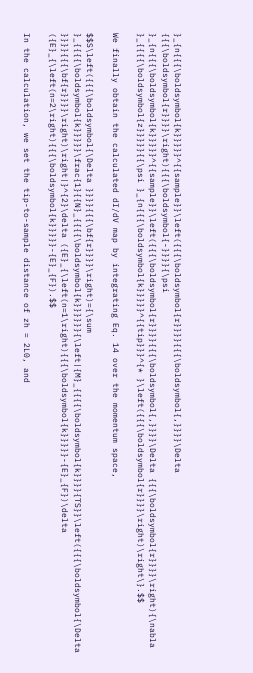}_{n{{{\boldsymbol{k}}}}}^{{sample}}\left({{{\boldsymbol{r}}}}{{{\boldsymbol{,}}}}\Delta {{{\boldsymbol{r}}}}\right){{{\boldsymbol{-}}}}{\psi }_{n{{{\boldsymbol{k}}}}}^{{sample}}\left({{{\boldsymbol{r}}}}{{{\boldsymbol{,}}}}\Delta {{{\boldsymbol{r}}}}\right){\nabla }_{{{{\boldsymbol{z}}}}}{{\psi }_{n{{{\boldsymbol{k}}}}}^{{tip}}}^{* }\left({{{\boldsymbol{r}}}}\right)\right\}.$$

We finally obtain the calculated dI/dV map by integrating Eq. 14 over the momentum space,

$$S\left({{{\boldsymbol{\Delta }}}}{{{\bf{r}}}}\right)={\sum }_{{{{\boldsymbol{k}}}}}\frac{1}{{N}_{{{{\boldsymbol{k}}}}}}{\left|{M}_{{{{\boldsymbol{k}}}}{TS}}\left({{{\boldsymbol{\Delta }}}}{{{\bf{r}}}}\right)\right|}^{2}\delta ({E}_{\left(n=1\right){{{\boldsymbol{k}}}}}-{E}_{F})\delta ({E}_{\left(n=2\right){{{\boldsymbol{k}}}}}-{E}_{F}).$$

In the calculation, we set the tip-to-sample distance of zh = 2L0, and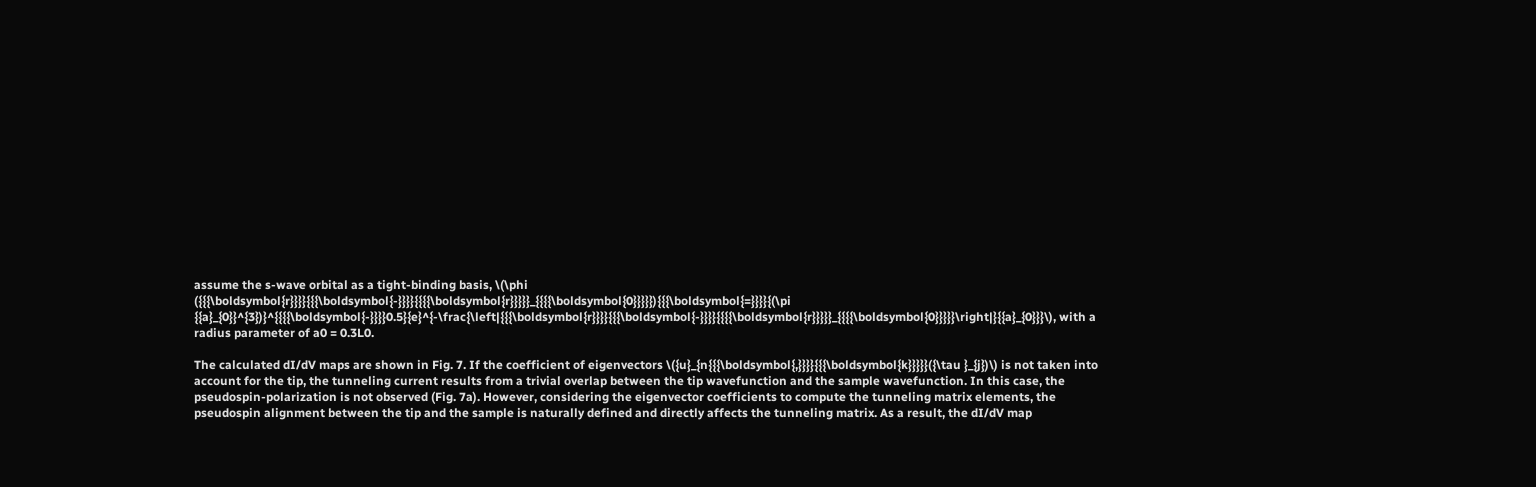assume the s-wave orbital as a tight-binding basis, \(\phi ({{{\boldsymbol{r}}}}{{{\boldsymbol{-}}}}{{{{\boldsymbol{r}}}}}_{{{{\boldsymbol{0}}}}}){{{\boldsymbol{=}}}}{(\pi {{a}_{0}}^{3})}^{{{{\boldsymbol{-}}}}0.5}{e}^{-\frac{\left|{{{\boldsymbol{r}}}}{{{\boldsymbol{-}}}}{{{{\boldsymbol{r}}}}}_{{{{\boldsymbol{0}}}}}\right|}{{a}_{0}}}\), with a radius parameter of a0 = 0.3L0.

The calculated dI/dV maps are shown in Fig. 7. If the coefficient of eigenvectors \({u}_{n{{{\boldsymbol{,}}}}{{{\boldsymbol{k}}}}}({\tau }_{j})\) is not taken into account for the tip, the tunneling current results from a trivial overlap between the tip wavefunction and the sample wavefunction. In this case, the pseudospin-polarization is not observed (Fig. 7a). However, considering the eigenvector coefficients to compute the tunneling matrix elements, the pseudospin alignment between the tip and the sample is naturally defined and directly affects the tunneling matrix. As a result, the dI/dV map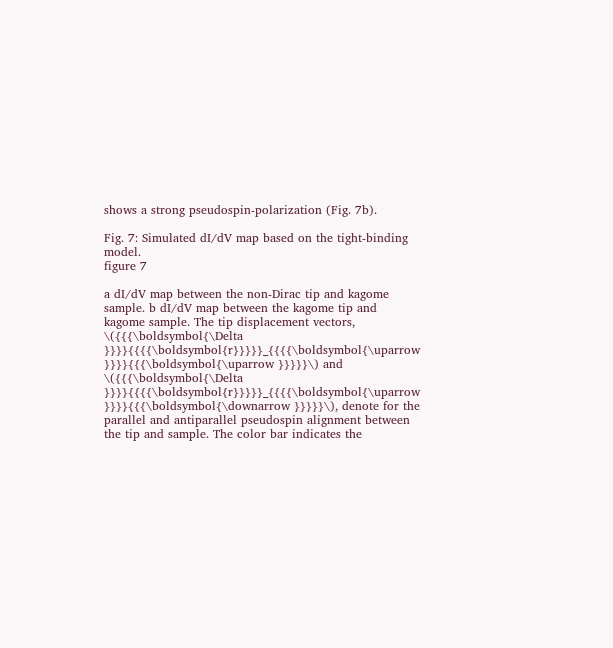shows a strong pseudospin-polarization (Fig. 7b).

Fig. 7: Simulated dI/dV map based on the tight-binding model.
figure 7

a dI/dV map between the non-Dirac tip and kagome sample. b dI/dV map between the kagome tip and kagome sample. The tip displacement vectors, \({{{\boldsymbol{\Delta }}}}{{{{\boldsymbol{r}}}}}_{{{{\boldsymbol{\uparrow }}}}{{{\boldsymbol{\uparrow }}}}}\) and \({{{\boldsymbol{\Delta }}}}{{{{\boldsymbol{r}}}}}_{{{{\boldsymbol{\uparrow }}}}{{{\boldsymbol{\downarrow }}}}}\), denote for the parallel and antiparallel pseudospin alignment between the tip and sample. The color bar indicates the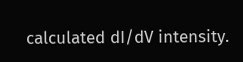calculated dI/dV intensity.